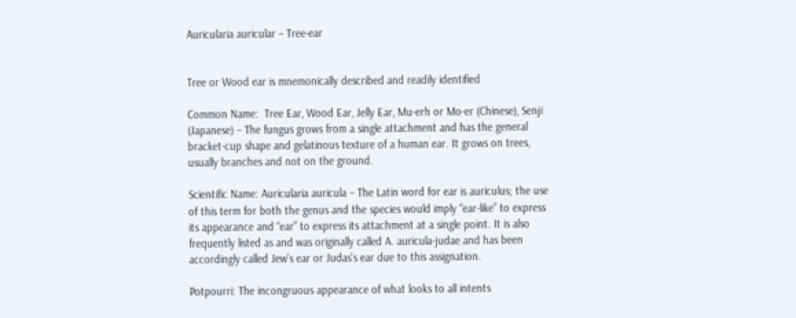Auricularia auricular – Tree-ear


Tree or Wood ear is mnemonically described and readily identified

Common Name:  Tree Ear, Wood Ear, Jelly Ear, Mu-erh or Mo-er (Chinese), Senji (Japanese) – The fungus grows from a single attachment and has the general bracket-cup shape and gelatinous texture of a human ear. It grows on trees, usually branches and not on the ground.

Scientific Name: Auricularia auricula – The Latin word for ear is auriculus; the use of this term for both the genus and the species would imply “ear-like” to express its appearance and “ear” to express its attachment at a single point. It is also frequently listed as and was originally called A. auricula-judae and has been accordingly called Jew’s ear or Judas’s ear due to this assignation.

Potpourri: The incongruous appearance of what looks to all intents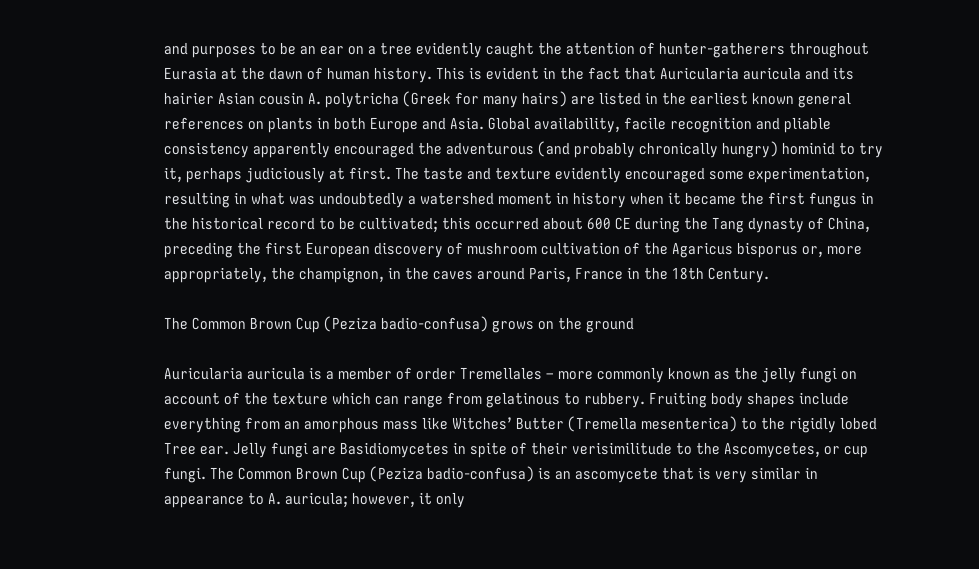and purposes to be an ear on a tree evidently caught the attention of hunter-gatherers throughout Eurasia at the dawn of human history. This is evident in the fact that Auricularia auricula and its hairier Asian cousin A. polytricha (Greek for many hairs) are listed in the earliest known general references on plants in both Europe and Asia. Global availability, facile recognition and pliable consistency apparently encouraged the adventurous (and probably chronically hungry) hominid to try it, perhaps judiciously at first. The taste and texture evidently encouraged some experimentation, resulting in what was undoubtedly a watershed moment in history when it became the first fungus in the historical record to be cultivated; this occurred about 600 CE during the Tang dynasty of China, preceding the first European discovery of mushroom cultivation of the Agaricus bisporus or, more appropriately, the champignon, in the caves around Paris, France in the 18th Century.

The Common Brown Cup (Peziza badio-confusa) grows on the ground

Auricularia auricula is a member of order Tremellales – more commonly known as the jelly fungi on account of the texture which can range from gelatinous to rubbery. Fruiting body shapes include everything from an amorphous mass like Witches’ Butter (Tremella mesenterica) to the rigidly lobed Tree ear. Jelly fungi are Basidiomycetes in spite of their verisimilitude to the Ascomycetes, or cup fungi. The Common Brown Cup (Peziza badio-confusa) is an ascomycete that is very similar in appearance to A. auricula; however, it only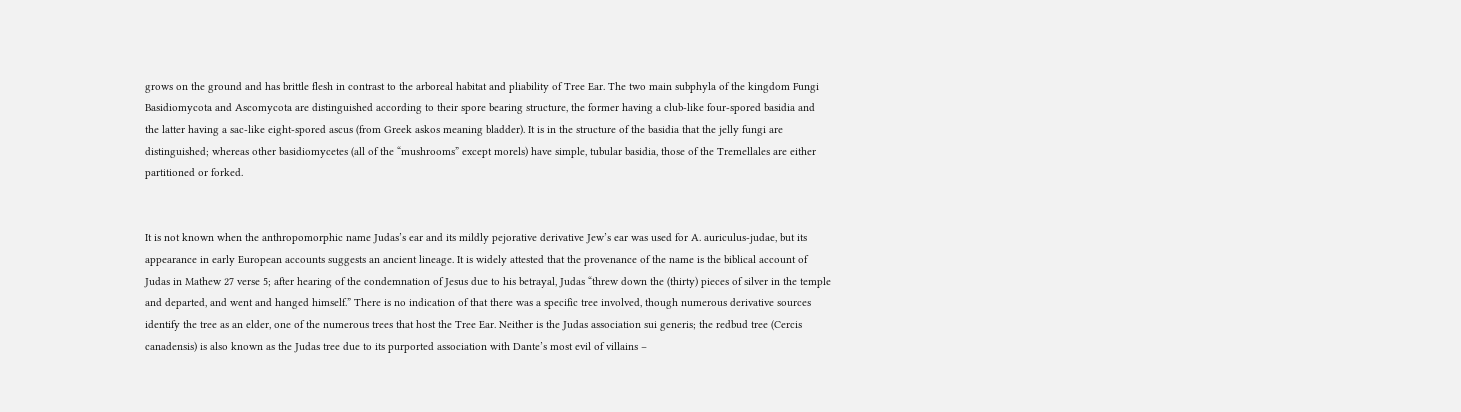grows on the ground and has brittle flesh in contrast to the arboreal habitat and pliability of Tree Ear. The two main subphyla of the kingdom Fungi Basidiomycota and Ascomycota are distinguished according to their spore bearing structure, the former having a club-like four-spored basidia and the latter having a sac-like eight-spored ascus (from Greek askos meaning bladder). It is in the structure of the basidia that the jelly fungi are distinguished; whereas other basidiomycetes (all of the “mushrooms” except morels) have simple, tubular basidia, those of the Tremellales are either partitioned or forked.


It is not known when the anthropomorphic name Judas’s ear and its mildly pejorative derivative Jew’s ear was used for A. auriculus-judae, but its appearance in early European accounts suggests an ancient lineage. It is widely attested that the provenance of the name is the biblical account of Judas in Mathew 27 verse 5; after hearing of the condemnation of Jesus due to his betrayal, Judas “threw down the (thirty) pieces of silver in the temple and departed, and went and hanged himself.” There is no indication of that there was a specific tree involved, though numerous derivative sources identify the tree as an elder, one of the numerous trees that host the Tree Ear. Neither is the Judas association sui generis; the redbud tree (Cercis canadensis) is also known as the Judas tree due to its purported association with Dante’s most evil of villains –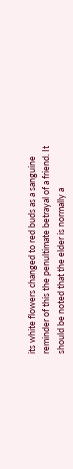its white flowers changed to red buds as a sanguine reminder of this the penultimate betrayal of a friend. It should be noted that the elder is normally a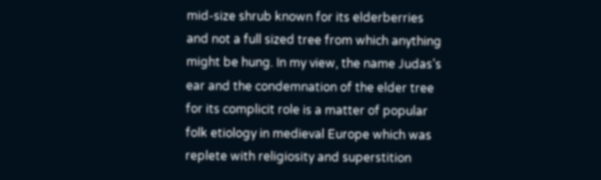mid-size shrub known for its elderberries and not a full sized tree from which anything might be hung. In my view, the name Judas’s ear and the condemnation of the elder tree for its complicit role is a matter of popular folk etiology in medieval Europe which was replete with religiosity and superstition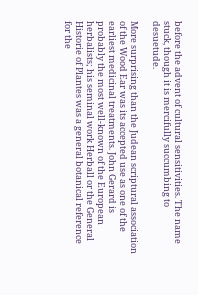before the advent of cultural sensitivities. The name stuck, though it is mercifully succumbing to desuetude.

More surprising than the Judean scriptural association of the Wood Ear was its accepted use as one of the earliest medicinal treatments. John Gerard is probably the most well-known of the European herbalists; his seminal work Herball or the General Historie of Plantes was a general botanical reference for the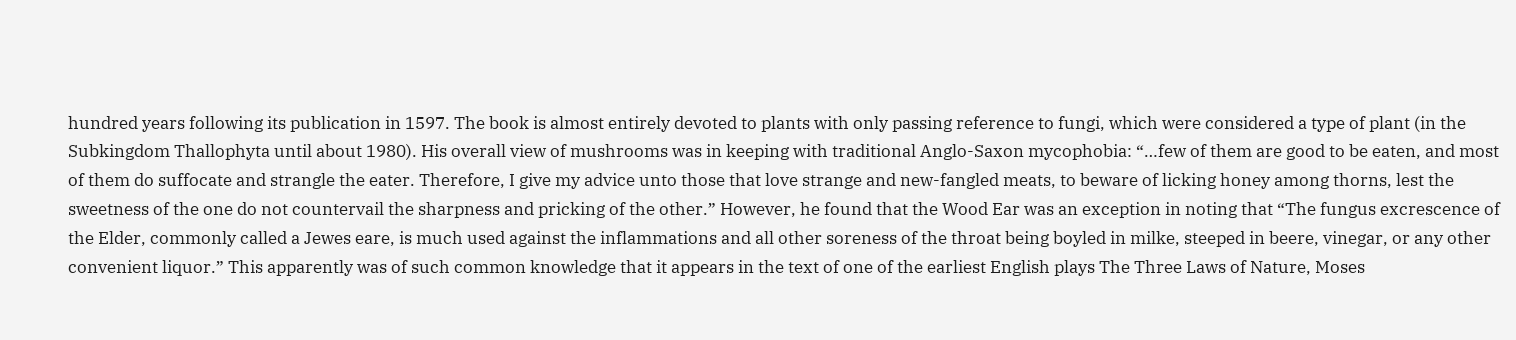hundred years following its publication in 1597. The book is almost entirely devoted to plants with only passing reference to fungi, which were considered a type of plant (in the Subkingdom Thallophyta until about 1980). His overall view of mushrooms was in keeping with traditional Anglo-Saxon mycophobia: “…few of them are good to be eaten, and most of them do suffocate and strangle the eater. Therefore, I give my advice unto those that love strange and new-fangled meats, to beware of licking honey among thorns, lest the sweetness of the one do not countervail the sharpness and pricking of the other.” However, he found that the Wood Ear was an exception in noting that “The fungus excrescence of the Elder, commonly called a Jewes eare, is much used against the inflammations and all other soreness of the throat being boyled in milke, steeped in beere, vinegar, or any other convenient liquor.” This apparently was of such common knowledge that it appears in the text of one of the earliest English plays The Three Laws of Nature, Moses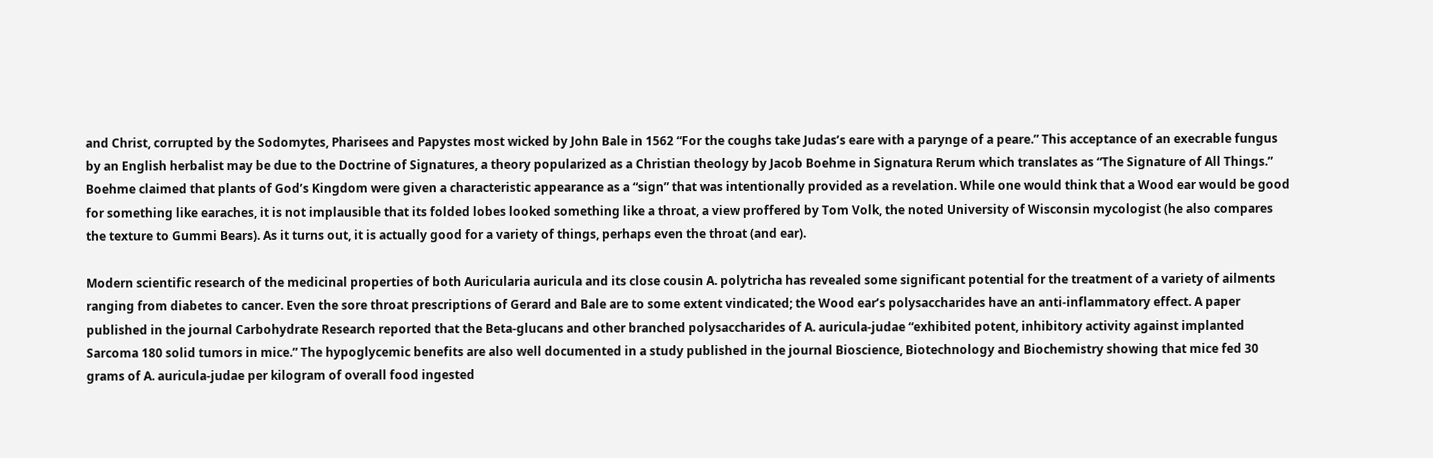and Christ, corrupted by the Sodomytes, Pharisees and Papystes most wicked by John Bale in 1562 “For the coughs take Judas’s eare with a parynge of a peare.” This acceptance of an execrable fungus by an English herbalist may be due to the Doctrine of Signatures, a theory popularized as a Christian theology by Jacob Boehme in Signatura Rerum which translates as “The Signature of All Things.” Boehme claimed that plants of God’s Kingdom were given a characteristic appearance as a “sign” that was intentionally provided as a revelation. While one would think that a Wood ear would be good for something like earaches, it is not implausible that its folded lobes looked something like a throat, a view proffered by Tom Volk, the noted University of Wisconsin mycologist (he also compares the texture to Gummi Bears). As it turns out, it is actually good for a variety of things, perhaps even the throat (and ear).

Modern scientific research of the medicinal properties of both Auricularia auricula and its close cousin A. polytricha has revealed some significant potential for the treatment of a variety of ailments ranging from diabetes to cancer. Even the sore throat prescriptions of Gerard and Bale are to some extent vindicated; the Wood ear’s polysaccharides have an anti-inflammatory effect. A paper published in the journal Carbohydrate Research reported that the Beta-glucans and other branched polysaccharides of A. auricula-judae “exhibited potent, inhibitory activity against implanted Sarcoma 180 solid tumors in mice.” The hypoglycemic benefits are also well documented in a study published in the journal Bioscience, Biotechnology and Biochemistry showing that mice fed 30 grams of A. auricula-judae per kilogram of overall food ingested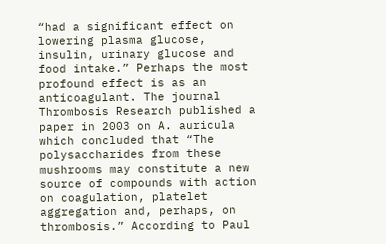“had a significant effect on lowering plasma glucose, insulin, urinary glucose and food intake.” Perhaps the most profound effect is as an anticoagulant. The journal Thrombosis Research published a paper in 2003 on A. auricula which concluded that “The polysaccharides from these mushrooms may constitute a new source of compounds with action on coagulation, platelet aggregation and, perhaps, on thrombosis.” According to Paul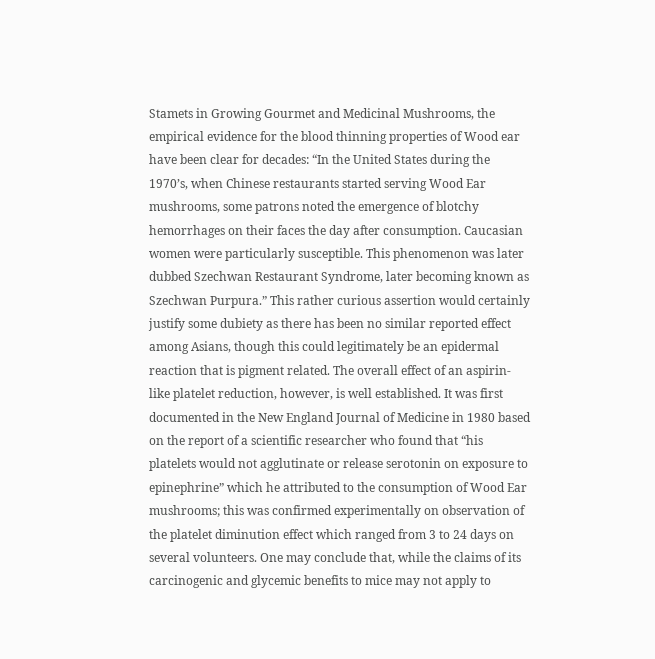Stamets in Growing Gourmet and Medicinal Mushrooms, the empirical evidence for the blood thinning properties of Wood ear have been clear for decades: “In the United States during the 1970’s, when Chinese restaurants started serving Wood Ear mushrooms, some patrons noted the emergence of blotchy hemorrhages on their faces the day after consumption. Caucasian women were particularly susceptible. This phenomenon was later dubbed Szechwan Restaurant Syndrome, later becoming known as Szechwan Purpura.” This rather curious assertion would certainly justify some dubiety as there has been no similar reported effect among Asians, though this could legitimately be an epidermal reaction that is pigment related. The overall effect of an aspirin-like platelet reduction, however, is well established. It was first documented in the New England Journal of Medicine in 1980 based on the report of a scientific researcher who found that “his platelets would not agglutinate or release serotonin on exposure to epinephrine” which he attributed to the consumption of Wood Ear mushrooms; this was confirmed experimentally on observation of the platelet diminution effect which ranged from 3 to 24 days on several volunteers. One may conclude that, while the claims of its carcinogenic and glycemic benefits to mice may not apply to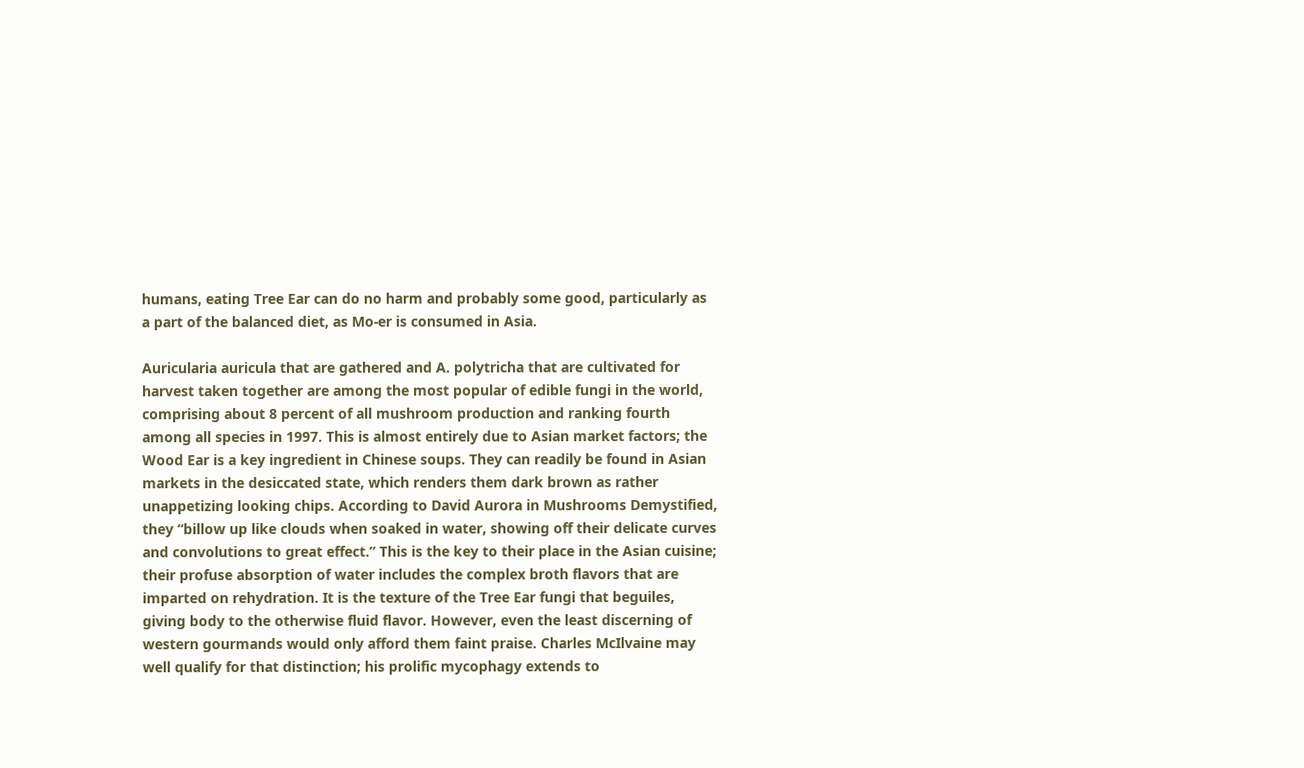humans, eating Tree Ear can do no harm and probably some good, particularly as a part of the balanced diet, as Mo-er is consumed in Asia.

Auricularia auricula that are gathered and A. polytricha that are cultivated for harvest taken together are among the most popular of edible fungi in the world, comprising about 8 percent of all mushroom production and ranking fourth among all species in 1997. This is almost entirely due to Asian market factors; the Wood Ear is a key ingredient in Chinese soups. They can readily be found in Asian markets in the desiccated state, which renders them dark brown as rather unappetizing looking chips. According to David Aurora in Mushrooms Demystified, they “billow up like clouds when soaked in water, showing off their delicate curves and convolutions to great effect.” This is the key to their place in the Asian cuisine; their profuse absorption of water includes the complex broth flavors that are imparted on rehydration. It is the texture of the Tree Ear fungi that beguiles, giving body to the otherwise fluid flavor. However, even the least discerning of western gourmands would only afford them faint praise. Charles McIlvaine may well qualify for that distinction; his prolific mycophagy extends to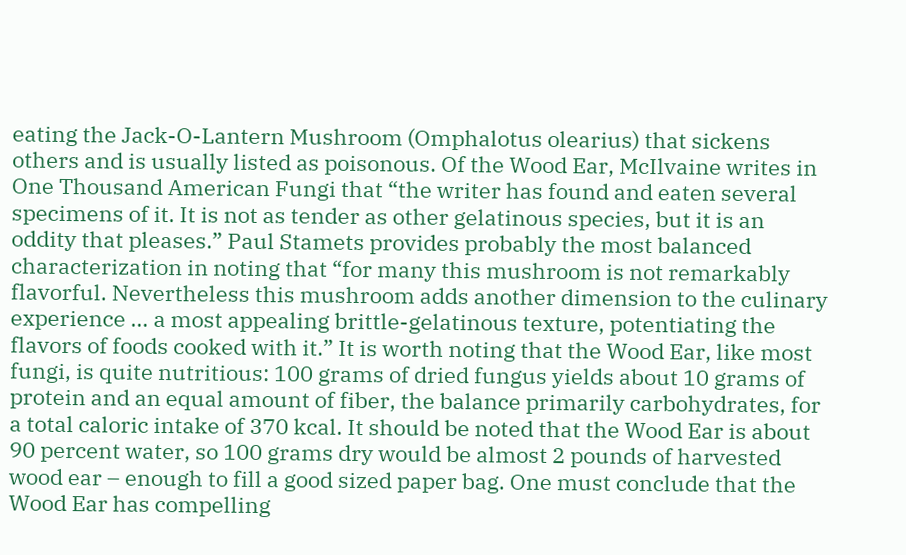eating the Jack-O-Lantern Mushroom (Omphalotus olearius) that sickens others and is usually listed as poisonous. Of the Wood Ear, McIlvaine writes in One Thousand American Fungi that “the writer has found and eaten several specimens of it. It is not as tender as other gelatinous species, but it is an oddity that pleases.” Paul Stamets provides probably the most balanced characterization in noting that “for many this mushroom is not remarkably flavorful. Nevertheless this mushroom adds another dimension to the culinary experience … a most appealing brittle-gelatinous texture, potentiating the flavors of foods cooked with it.” It is worth noting that the Wood Ear, like most fungi, is quite nutritious: 100 grams of dried fungus yields about 10 grams of protein and an equal amount of fiber, the balance primarily carbohydrates, for a total caloric intake of 370 kcal. It should be noted that the Wood Ear is about 90 percent water, so 100 grams dry would be almost 2 pounds of harvested wood ear – enough to fill a good sized paper bag. One must conclude that the Wood Ear has compelling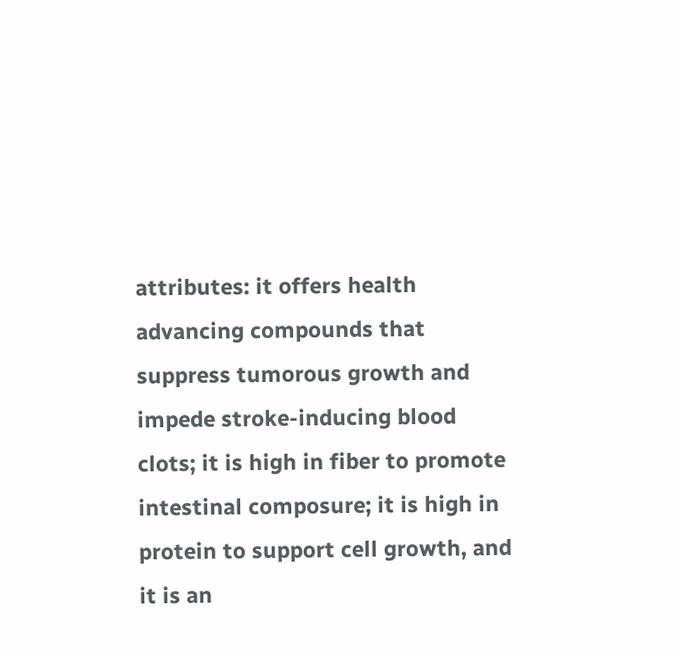attributes: it offers health advancing compounds that suppress tumorous growth and impede stroke-inducing blood clots; it is high in fiber to promote intestinal composure; it is high in protein to support cell growth, and it is an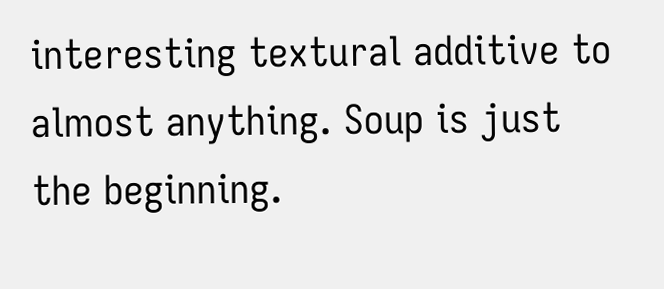interesting textural additive to almost anything. Soup is just the beginning.